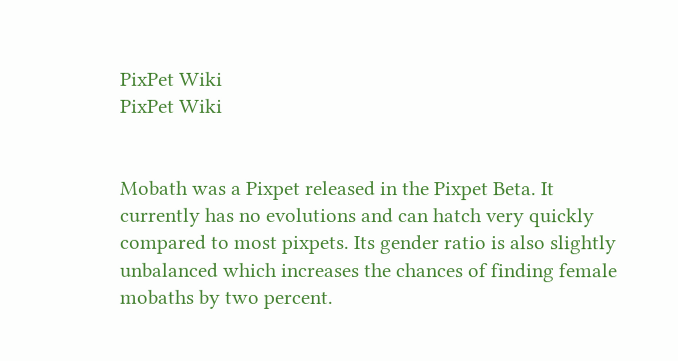PixPet Wiki
PixPet Wiki


Mobath was a Pixpet released in the Pixpet Beta. It currently has no evolutions and can hatch very quickly compared to most pixpets. Its gender ratio is also slightly unbalanced which increases the chances of finding female mobaths by two percent.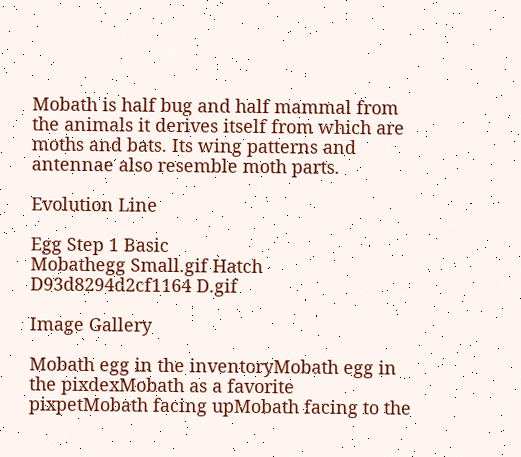Mobath is half bug and half mammal from the animals it derives itself from which are moths and bats. Its wing patterns and antennae also resemble moth parts.

Evolution Line

Egg Step 1 Basic
Mobathegg Small.gif Hatch D93d8294d2cf1164 D.gif

Image Gallery

Mobath egg in the inventoryMobath egg in the pixdexMobath as a favorite pixpetMobath facing upMobath facing to the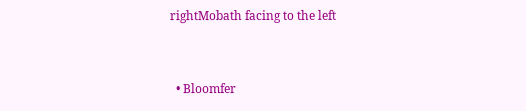rightMobath facing to the left


  • Bloomfer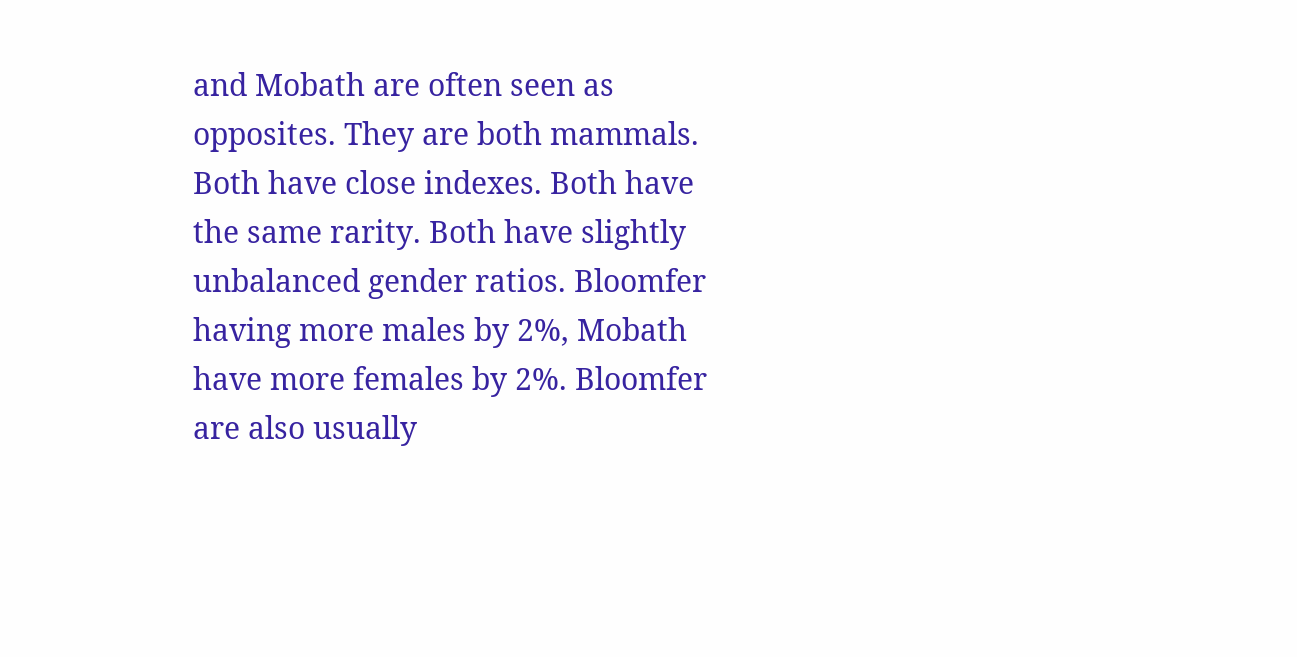and Mobath are often seen as opposites. They are both mammals. Both have close indexes. Both have the same rarity. Both have slightly unbalanced gender ratios. Bloomfer having more males by 2%, Mobath have more females by 2%. Bloomfer are also usually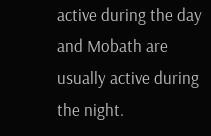active during the day and Mobath are usually active during the night.